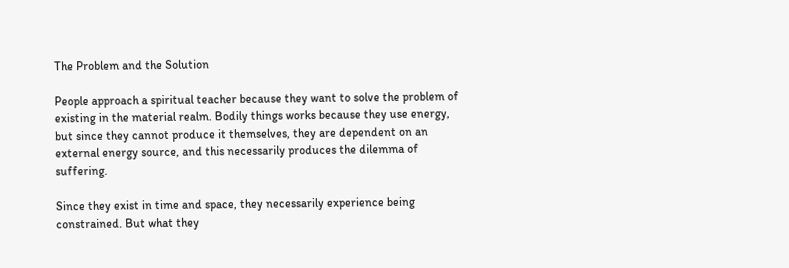The Problem and the Solution

People approach a spiritual teacher because they want to solve the problem of existing in the material realm. Bodily things works because they use energy, but since they cannot produce it themselves, they are dependent on an external energy source, and this necessarily produces the dilemma of suffering.

Since they exist in time and space, they necessarily experience being constrained. But what they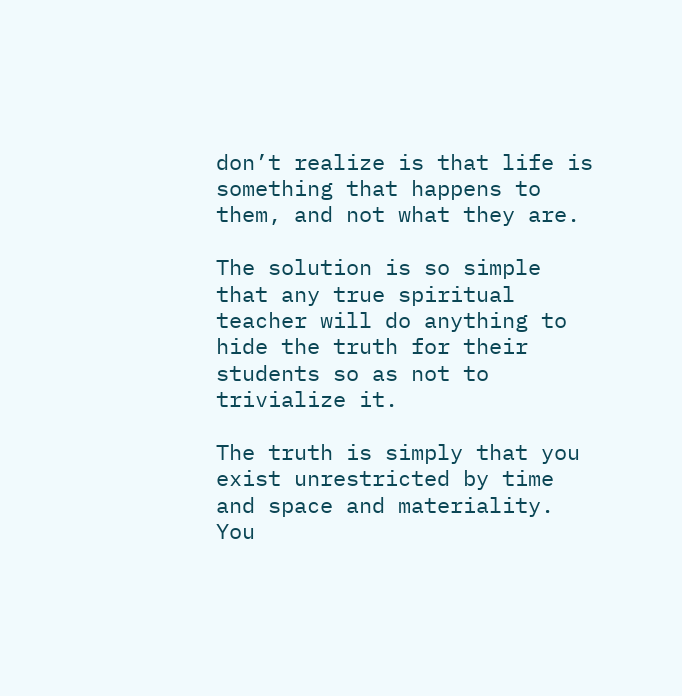don’t realize is that life is something that happens to them, and not what they are.

The solution is so simple that any true spiritual teacher will do anything to hide the truth for their students so as not to trivialize it.

The truth is simply that you exist unrestricted by time and space and materiality. You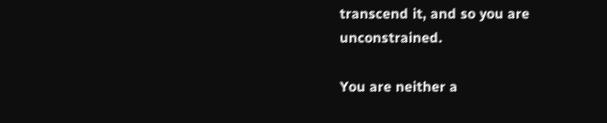transcend it, and so you are unconstrained.

You are neither a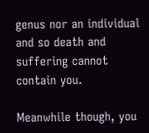genus nor an individual and so death and suffering cannot contain you.

Meanwhile though, you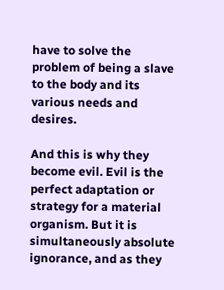have to solve the problem of being a slave to the body and its various needs and desires.

And this is why they become evil. Evil is the perfect adaptation or strategy for a material organism. But it is simultaneously absolute ignorance, and as they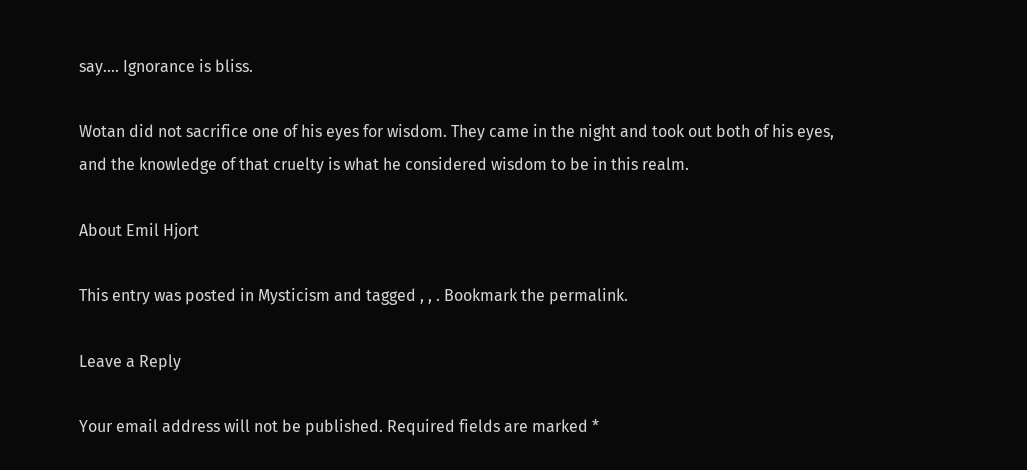say…. Ignorance is bliss.

Wotan did not sacrifice one of his eyes for wisdom. They came in the night and took out both of his eyes, and the knowledge of that cruelty is what he considered wisdom to be in this realm.

About Emil Hjort

This entry was posted in Mysticism and tagged , , . Bookmark the permalink.

Leave a Reply

Your email address will not be published. Required fields are marked *